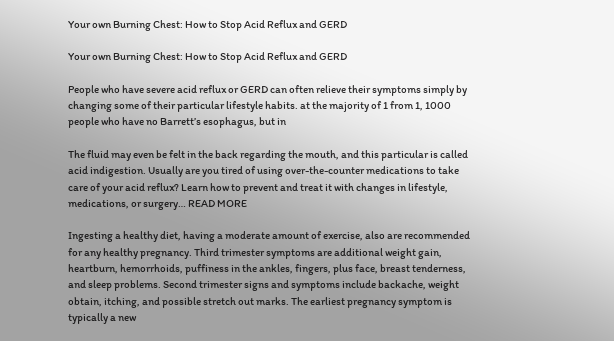Your own Burning Chest: How to Stop Acid Reflux and GERD

Your own Burning Chest: How to Stop Acid Reflux and GERD

People who have severe acid reflux or GERD can often relieve their symptoms simply by changing some of their particular lifestyle habits. at the majority of 1 from 1, 1000 people who have no Barrett’s esophagus, but in

The fluid may even be felt in the back regarding the mouth, and this particular is called acid indigestion. Usually are you tired of using over-the-counter medications to take care of your acid reflux? Learn how to prevent and treat it with changes in lifestyle, medications, or surgery… READ MORE

Ingesting a healthy diet, having a moderate amount of exercise, also are recommended for any healthy pregnancy. Third trimester symptoms are additional weight gain, heartburn, hemorrhoids, puffiness in the ankles, fingers, plus face, breast tenderness, and sleep problems. Second trimester signs and symptoms include backache, weight obtain, itching, and possible stretch out marks. The earliest pregnancy symptom is typically a new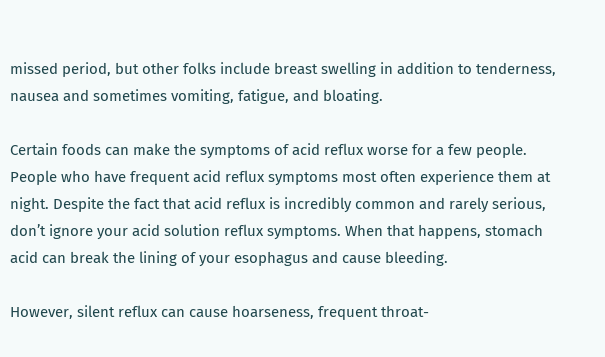missed period, but other folks include breast swelling in addition to tenderness, nausea and sometimes vomiting, fatigue, and bloating.

Certain foods can make the symptoms of acid reflux worse for a few people. People who have frequent acid reflux symptoms most often experience them at night. Despite the fact that acid reflux is incredibly common and rarely serious, don’t ignore your acid solution reflux symptoms. When that happens, stomach acid can break the lining of your esophagus and cause bleeding.

However, silent reflux can cause hoarseness, frequent throat-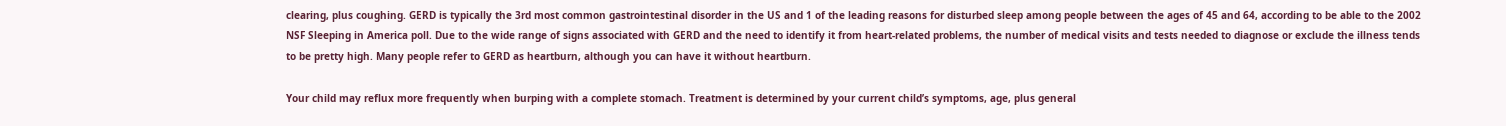clearing, plus coughing. GERD is typically the 3rd most common gastrointestinal disorder in the US and 1 of the leading reasons for disturbed sleep among people between the ages of 45 and 64, according to be able to the 2002 NSF Sleeping in America poll. Due to the wide range of signs associated with GERD and the need to identify it from heart-related problems, the number of medical visits and tests needed to diagnose or exclude the illness tends to be pretty high. Many people refer to GERD as heartburn, although you can have it without heartburn.

Your child may reflux more frequently when burping with a complete stomach. Treatment is determined by your current child’s symptoms, age, plus general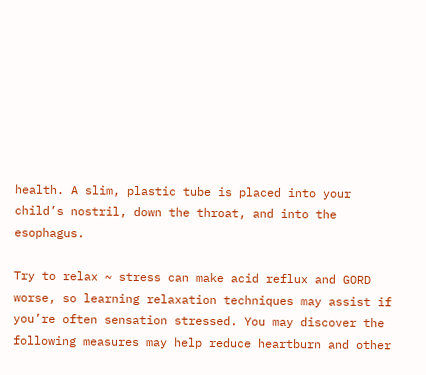health. A slim, plastic tube is placed into your child’s nostril, down the throat, and into the esophagus.

Try to relax ~ stress can make acid reflux and GORD worse, so learning relaxation techniques may assist if you’re often sensation stressed. You may discover the following measures may help reduce heartburn and other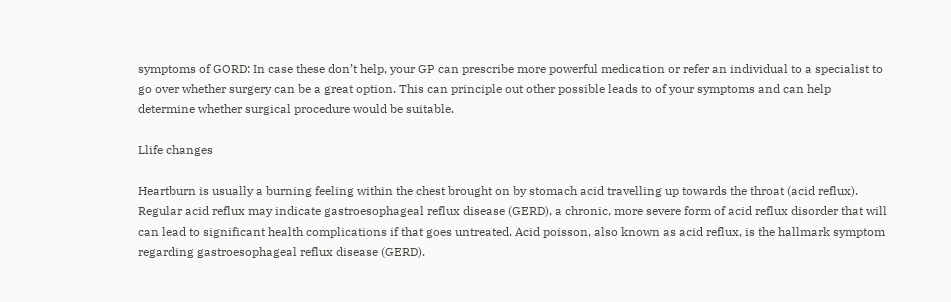symptoms of GORD: In case these don’t help, your GP can prescribe more powerful medication or refer an individual to a specialist to go over whether surgery can be a great option. This can principle out other possible leads to of your symptoms and can help determine whether surgical procedure would be suitable.

Llife changes

Heartburn is usually a burning feeling within the chest brought on by stomach acid travelling up towards the throat (acid reflux). Regular acid reflux may indicate gastroesophageal reflux disease (GERD), a chronic, more severe form of acid reflux disorder that will can lead to significant health complications if that goes untreated. Acid poisson, also known as acid reflux, is the hallmark symptom regarding gastroesophageal reflux disease (GERD).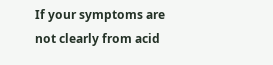If your symptoms are not clearly from acid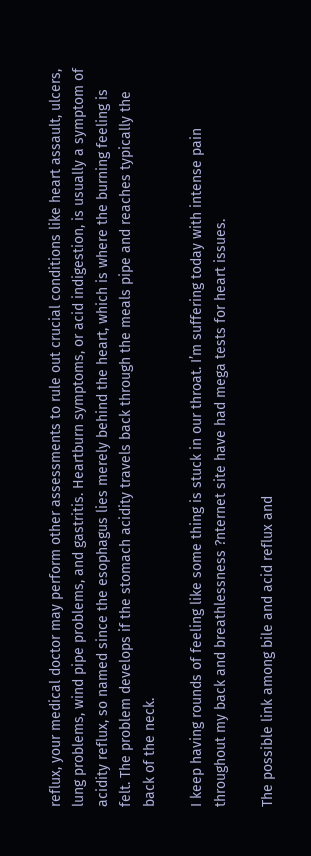reflux, your medical doctor may perform other assessments to rule out crucial conditions like heart assault, ulcers, lung problems, wind pipe problems, and gastritis. Heartburn symptoms, or acid indigestion, is usually a symptom of acidity reflux, so named since the esophagus lies merely behind the heart, which is where the burning feeling is felt. The problem develops if the stomach acidity travels back through the meals pipe and reaches typically the back of the neck.

I keep having rounds of feeling like some thing is stuck in our throat. I’m suffering today with intense pain throughout my back and breathlessness ?nternet site have had mega tests for heart issues.

The possible link among bile and acid reflux and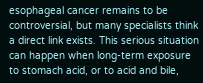esophageal cancer remains to be controversial, but many specialists think a direct link exists. This serious situation can happen when long-term exposure to stomach acid, or to acid and bile,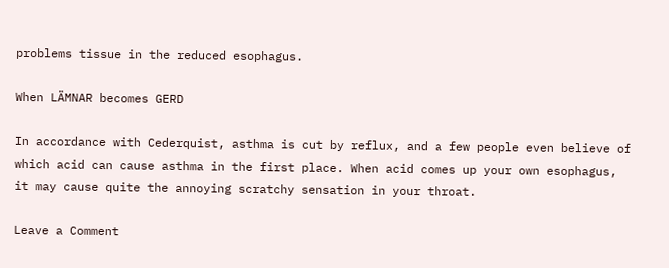problems tissue in the reduced esophagus.

When LÄMNAR becomes GERD

In accordance with Cederquist, asthma is cut by reflux, and a few people even believe of which acid can cause asthma in the first place. When acid comes up your own esophagus, it may cause quite the annoying scratchy sensation in your throat.

Leave a Comment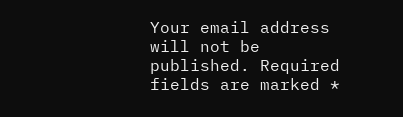Your email address will not be published. Required fields are marked *